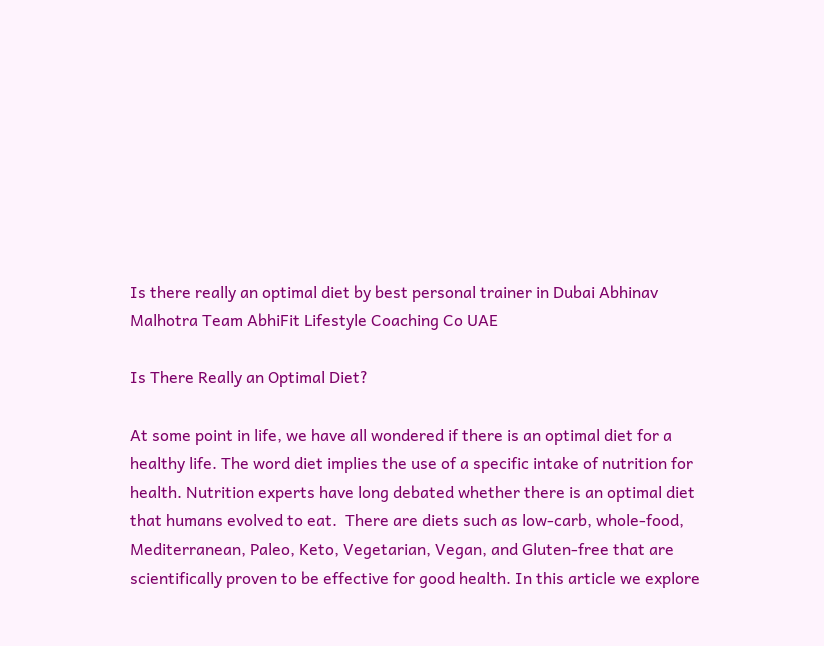Is there really an optimal diet by best personal trainer in Dubai Abhinav Malhotra Team AbhiFit Lifestyle Coaching Co UAE

Is There Really an Optimal Diet?

At some point in life, we have all wondered if there is an optimal diet for a healthy life. The word diet implies the use of a specific intake of nutrition for health. Nutrition experts have long debated whether there is an optimal diet that humans evolved to eat.  There are diets such as low-carb, whole-food, Mediterranean, Paleo, Keto, Vegetarian, Vegan, and Gluten-free that are scientifically proven to be effective for good health. In this article we explore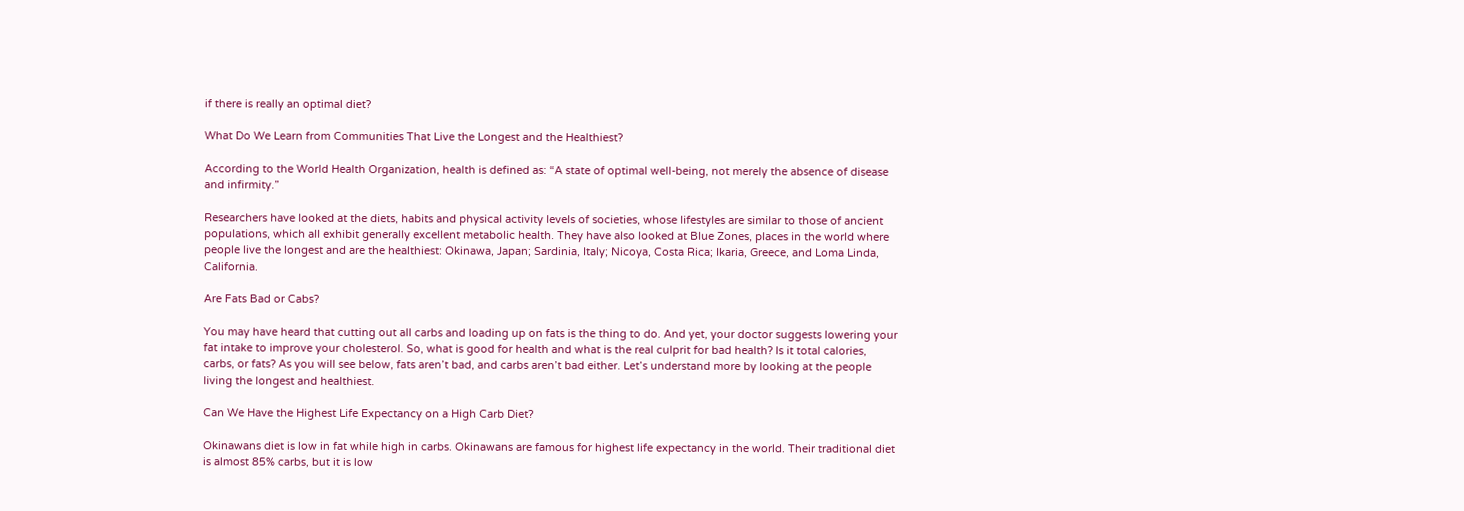if there is really an optimal diet?

What Do We Learn from Communities That Live the Longest and the Healthiest?

According to the World Health Organization, health is defined as: “A state of optimal well-being, not merely the absence of disease and infirmity.”

Researchers have looked at the diets, habits and physical activity levels of societies, whose lifestyles are similar to those of ancient populations, which all exhibit generally excellent metabolic health. They have also looked at Blue Zones, places in the world where people live the longest and are the healthiest: Okinawa, Japan; Sardinia, Italy; Nicoya, Costa Rica; Ikaria, Greece, and Loma Linda, California.

Are Fats Bad or Cabs?

You may have heard that cutting out all carbs and loading up on fats is the thing to do. And yet, your doctor suggests lowering your fat intake to improve your cholesterol. So, what is good for health and what is the real culprit for bad health? Is it total calories, carbs, or fats? As you will see below, fats aren’t bad, and carbs aren’t bad either. Let’s understand more by looking at the people living the longest and healthiest.

Can We Have the Highest Life Expectancy on a High Carb Diet?

Okinawans diet is low in fat while high in carbs. Okinawans are famous for highest life expectancy in the world. Their traditional diet is almost 85% carbs, but it is low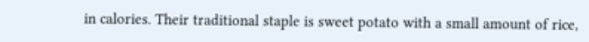in calories. Their traditional staple is sweet potato with a small amount of rice,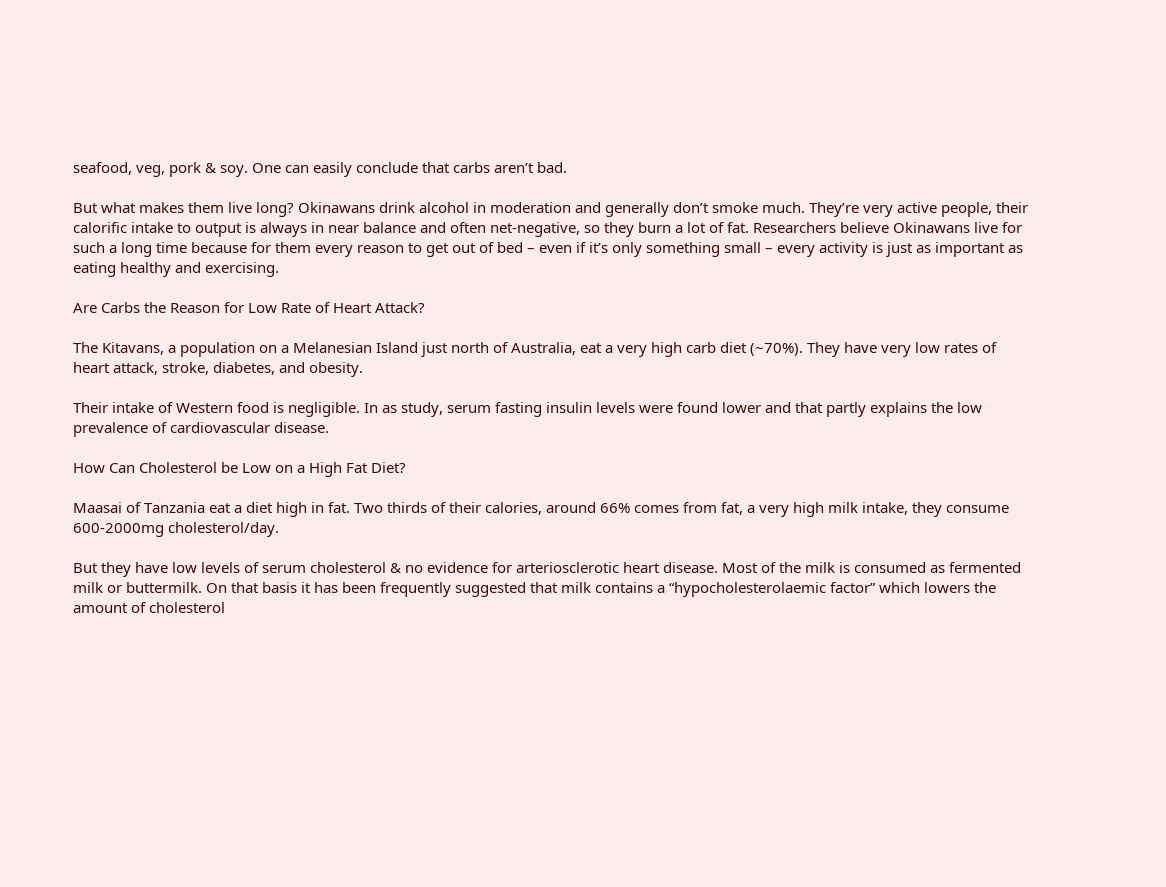seafood, veg, pork & soy. One can easily conclude that carbs aren’t bad.

But what makes them live long? Okinawans drink alcohol in moderation and generally don’t smoke much. They’re very active people, their calorific intake to output is always in near balance and often net-negative, so they burn a lot of fat. Researchers believe Okinawans live for such a long time because for them every reason to get out of bed – even if it’s only something small – every activity is just as important as eating healthy and exercising.

Are Carbs the Reason for Low Rate of Heart Attack?

The Kitavans, a population on a Melanesian Island just north of Australia, eat a very high carb diet (~70%). They have very low rates of heart attack, stroke, diabetes, and obesity.

Their intake of Western food is negligible. In as study, serum fasting insulin levels were found lower and that partly explains the low prevalence of cardiovascular disease.

How Can Cholesterol be Low on a High Fat Diet?

Maasai of Tanzania eat a diet high in fat. Two thirds of their calories, around 66% comes from fat, a very high milk intake, they consume 600-2000mg cholesterol/day.

But they have low levels of serum cholesterol & no evidence for arteriosclerotic heart disease. Most of the milk is consumed as fermented milk or buttermilk. On that basis it has been frequently suggested that milk contains a “hypocholesterolaemic factor” which lowers the amount of cholesterol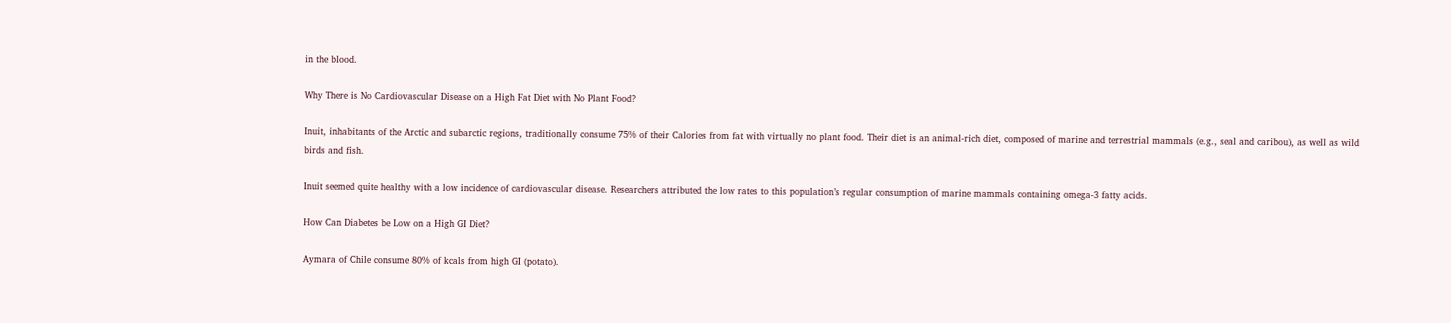in the blood.

Why There is No Cardiovascular Disease on a High Fat Diet with No Plant Food?

Inuit, inhabitants of the Arctic and subarctic regions, traditionally consume 75% of their Calories from fat with virtually no plant food. Their diet is an animal-rich diet, composed of marine and terrestrial mammals (e.g., seal and caribou), as well as wild birds and fish.

Inuit seemed quite healthy with a low incidence of cardiovascular disease. Researchers attributed the low rates to this population’s regular consumption of marine mammals containing omega-3 fatty acids.

How Can Diabetes be Low on a High GI Diet?

Aymara of Chile consume 80% of kcals from high GI (potato).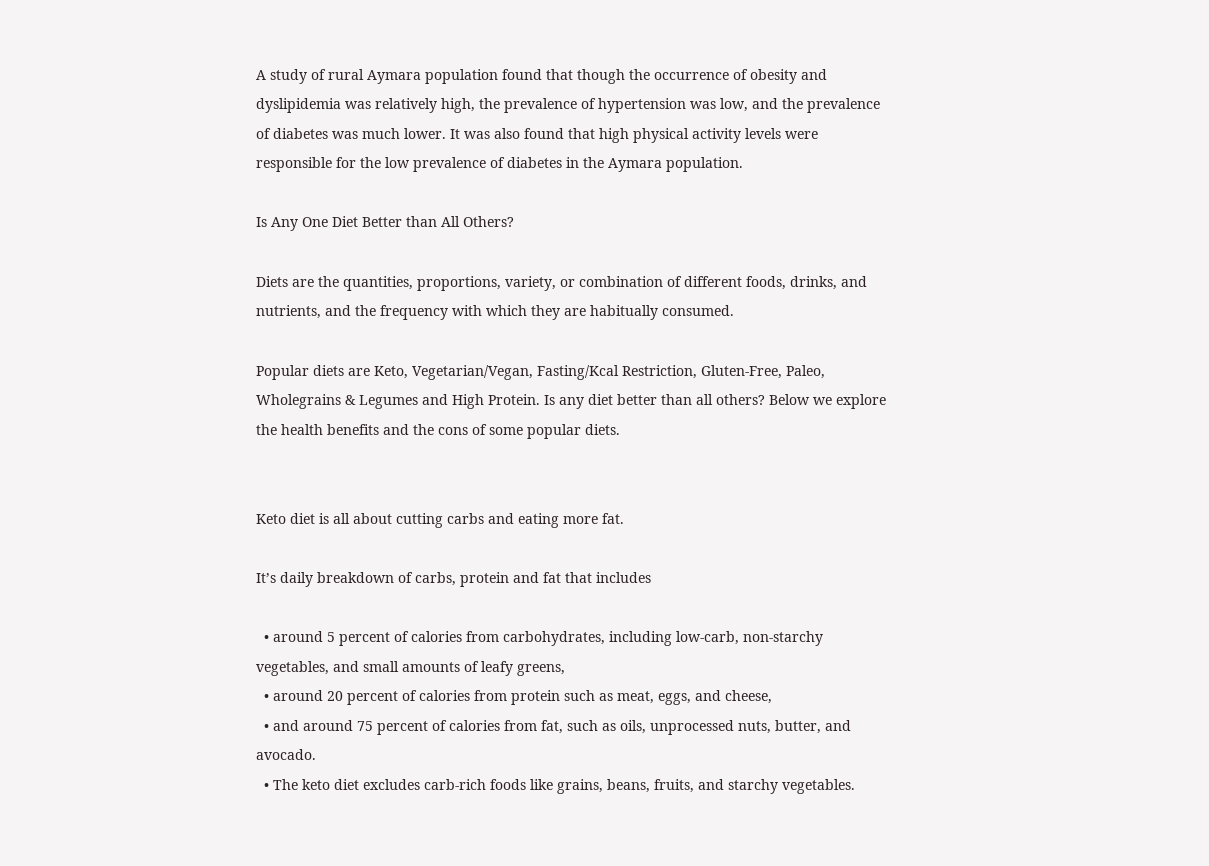A study of rural Aymara population found that though the occurrence of obesity and dyslipidemia was relatively high, the prevalence of hypertension was low, and the prevalence of diabetes was much lower. It was also found that high physical activity levels were responsible for the low prevalence of diabetes in the Aymara population.

Is Any One Diet Better than All Others?

Diets are the quantities, proportions, variety, or combination of different foods, drinks, and nutrients, and the frequency with which they are habitually consumed.

Popular diets are Keto, Vegetarian/Vegan, Fasting/Kcal Restriction, Gluten-Free, Paleo, Wholegrains & Legumes and High Protein. Is any diet better than all others? Below we explore the health benefits and the cons of some popular diets.


Keto diet is all about cutting carbs and eating more fat.

It’s daily breakdown of carbs, protein and fat that includes

  • around 5 percent of calories from carbohydrates, including low-carb, non-starchy vegetables, and small amounts of leafy greens,
  • around 20 percent of calories from protein such as meat, eggs, and cheese,
  • and around 75 percent of calories from fat, such as oils, unprocessed nuts, butter, and avocado.
  • The keto diet excludes carb-rich foods like grains, beans, fruits, and starchy vegetables.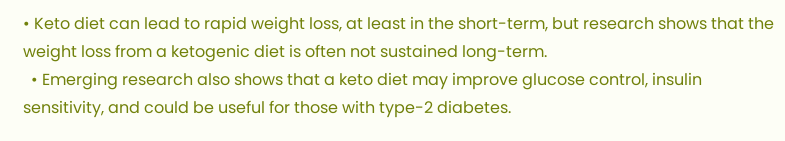• Keto diet can lead to rapid weight loss, at least in the short-term, but research shows that the weight loss from a ketogenic diet is often not sustained long-term.
  • Emerging research also shows that a keto diet may improve glucose control, insulin sensitivity, and could be useful for those with type-2 diabetes.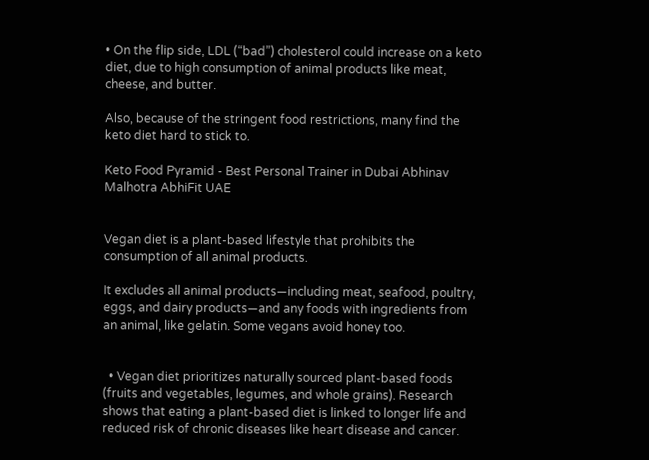• On the flip side, LDL (“bad”) cholesterol could increase on a keto diet, due to high consumption of animal products like meat, cheese, and butter.

Also, because of the stringent food restrictions, many find the keto diet hard to stick to.

Keto Food Pyramid - Best Personal Trainer in Dubai Abhinav Malhotra AbhiFit UAE


Vegan diet is a plant-based lifestyle that prohibits the consumption of all animal products.

It excludes all animal products—including meat, seafood, poultry, eggs, and dairy products—and any foods with ingredients from an animal, like gelatin. Some vegans avoid honey too.


  • Vegan diet prioritizes naturally sourced plant-based foods (fruits and vegetables, legumes, and whole grains). Research shows that eating a plant-based diet is linked to longer life and reduced risk of chronic diseases like heart disease and cancer.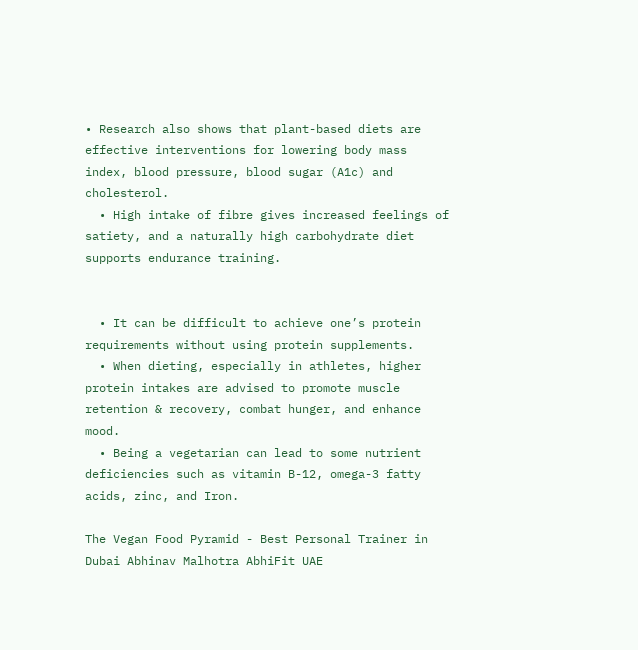• Research also shows that plant-based diets are effective interventions for lowering body mass index, blood pressure, blood sugar (A1c) and cholesterol.
  • High intake of fibre gives increased feelings of satiety, and a naturally high carbohydrate diet supports endurance training.


  • It can be difficult to achieve one’s protein requirements without using protein supplements.
  • When dieting, especially in athletes, higher protein intakes are advised to promote muscle retention & recovery, combat hunger, and enhance mood.
  • Being a vegetarian can lead to some nutrient deficiencies such as vitamin B-12, omega-3 fatty acids, zinc, and Iron.

The Vegan Food Pyramid - Best Personal Trainer in Dubai Abhinav Malhotra AbhiFit UAE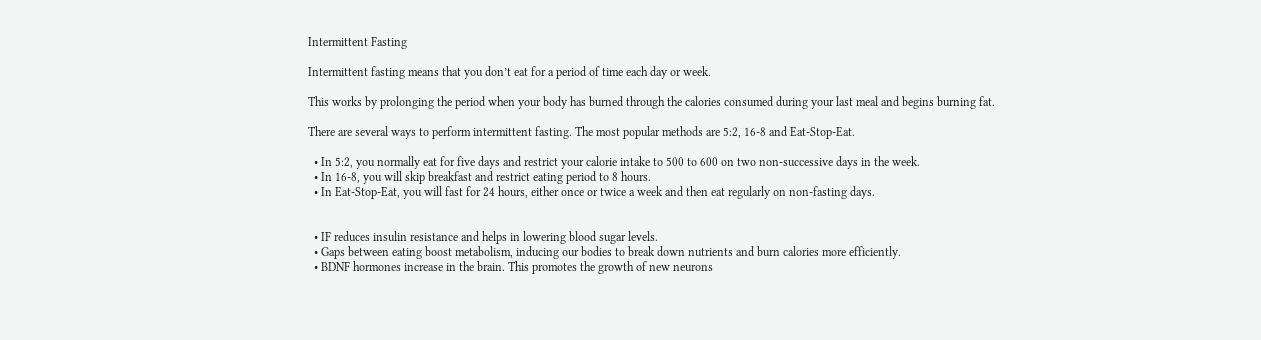Intermittent Fasting

Intermittent fasting means that you don’t eat for a period of time each day or week.

This works by prolonging the period when your body has burned through the calories consumed during your last meal and begins burning fat.

There are several ways to perform intermittent fasting. The most popular methods are 5:2, 16-8 and Eat-Stop-Eat.

  • In 5:2, you normally eat for five days and restrict your calorie intake to 500 to 600 on two non-successive days in the week.
  • In 16-8, you will skip breakfast and restrict eating period to 8 hours.
  • In Eat-Stop-Eat, you will fast for 24 hours, either once or twice a week and then eat regularly on non-fasting days.


  • IF reduces insulin resistance and helps in lowering blood sugar levels.
  • Gaps between eating boost metabolism, inducing our bodies to break down nutrients and burn calories more efficiently.
  • BDNF hormones increase in the brain. This promotes the growth of new neurons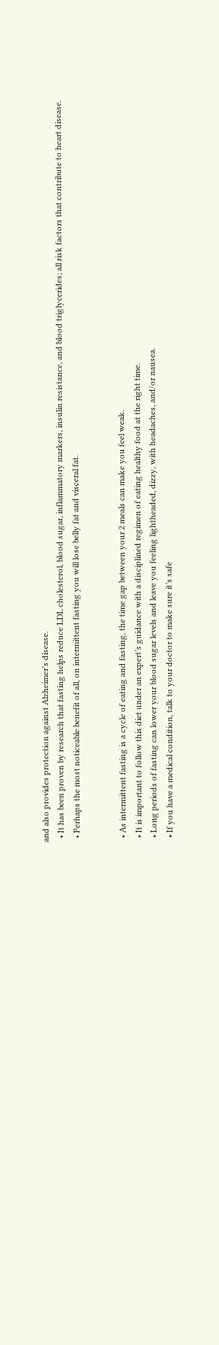and also provides protection against Alzheimer’s disease.
  • It has been proven by research that fasting helps reduce LDL cholesterol, blood sugar, inflammatory markers, insulin resistance, and blood triglycerides; all risk factors that contribute to heart disease.
  • Perhaps the most noticeable benefit of all, on intermittent fasting you will lose belly fat and visceral fat.


  • As intermittent fasting is a cycle of eating and fasting, the time gap between your 2 meals can make you feel weak.
  • It is important to follow this diet under an expert’s guidance with a disciplined regimen of eating healthy food at the right time.
  • Long periods of fasting can lower your blood sugar levels and leave you feeling lightheaded, dizzy, with headaches, and/or nausea.
  • If you have a medical condition, talk to your doctor to make sure it’s safe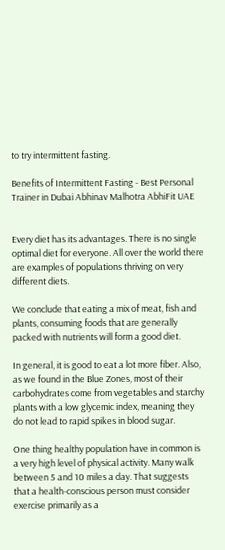to try intermittent fasting.

Benefits of Intermittent Fasting - Best Personal Trainer in Dubai Abhinav Malhotra AbhiFit UAE


Every diet has its advantages. There is no single optimal diet for everyone. All over the world there are examples of populations thriving on very different diets.

We conclude that eating a mix of meat, fish and plants, consuming foods that are generally packed with nutrients will form a good diet.

In general, it is good to eat a lot more fiber. Also, as we found in the Blue Zones, most of their carbohydrates come from vegetables and starchy plants with a low glycemic index, meaning they do not lead to rapid spikes in blood sugar.

One thing healthy population have in common is a very high level of physical activity. Many walk between 5 and 10 miles a day. That suggests that a health-conscious person must consider exercise primarily as a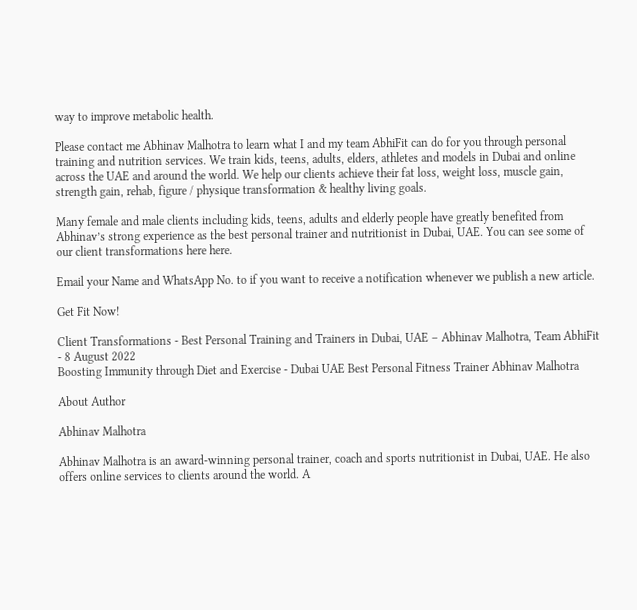way to improve metabolic health.

Please contact me Abhinav Malhotra to learn what I and my team AbhiFit can do for you through personal training and nutrition services. We train kids, teens, adults, elders, athletes and models in Dubai and online across the UAE and around the world. We help our clients achieve their fat loss, weight loss, muscle gain, strength gain, rehab, figure / physique transformation & healthy living goals.

Many female and male clients including kids, teens, adults and elderly people have greatly benefited from Abhinav’s strong experience as the best personal trainer and nutritionist in Dubai, UAE. You can see some of our client transformations here here.

Email your Name and WhatsApp No. to if you want to receive a notification whenever we publish a new article.

Get Fit Now!

Client Transformations - Best Personal Training and Trainers in Dubai, UAE – Abhinav Malhotra, Team AbhiFit - 8 August 2022
Boosting Immunity through Diet and Exercise - Dubai UAE Best Personal Fitness Trainer Abhinav Malhotra

About Author

Abhinav Malhotra

Abhinav Malhotra is an award-winning personal trainer, coach and sports nutritionist in Dubai, UAE. He also offers online services to clients around the world. A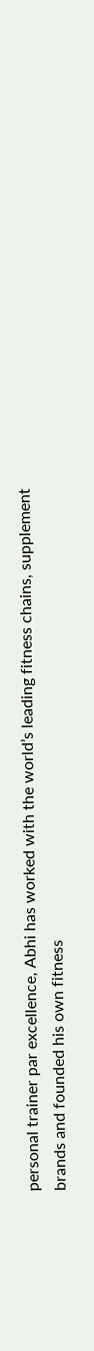personal trainer par excellence, Abhi has worked with the world’s leading fitness chains, supplement brands and founded his own fitness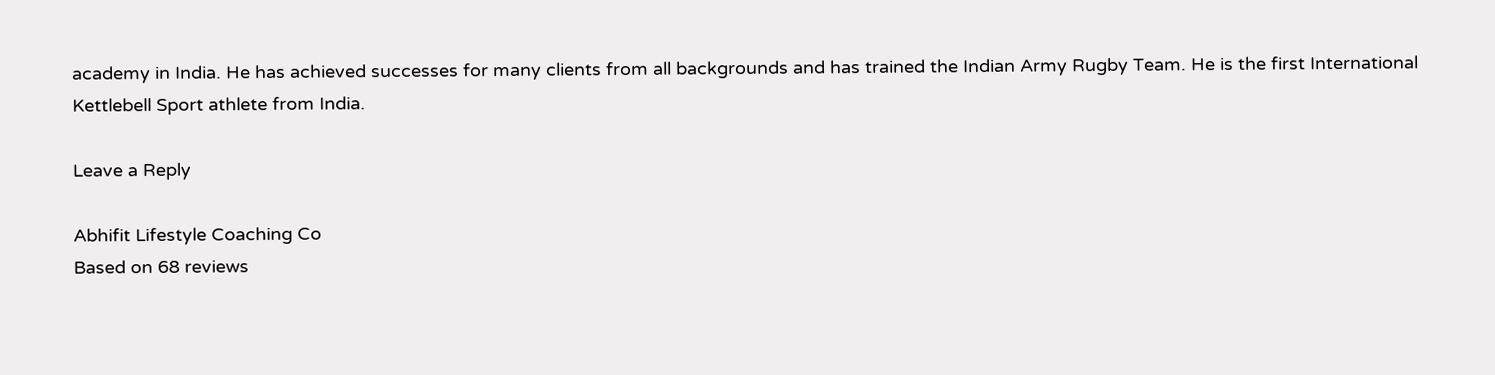academy in India. He has achieved successes for many clients from all backgrounds and has trained the Indian Army Rugby Team. He is the first International Kettlebell Sport athlete from India.

Leave a Reply

Abhifit Lifestyle Coaching Co
Based on 68 reviews